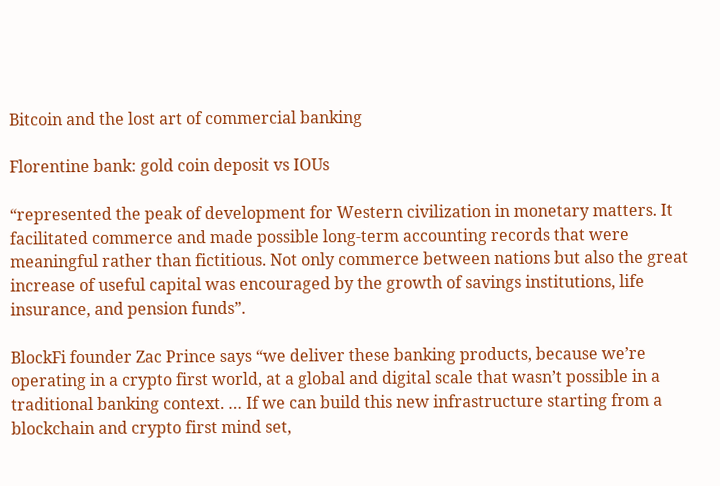Bitcoin and the lost art of commercial banking

Florentine bank: gold coin deposit vs IOUs

“represented the peak of development for Western civilization in monetary matters. It facilitated commerce and made possible long-term accounting records that were meaningful rather than fictitious. Not only commerce between nations but also the great increase of useful capital was encouraged by the growth of savings institutions, life insurance, and pension funds”.

BlockFi founder Zac Prince says “we deliver these banking products, because we’re operating in a crypto first world, at a global and digital scale that wasn’t possible in a traditional banking context. … If we can build this new infrastructure starting from a blockchain and crypto first mind set,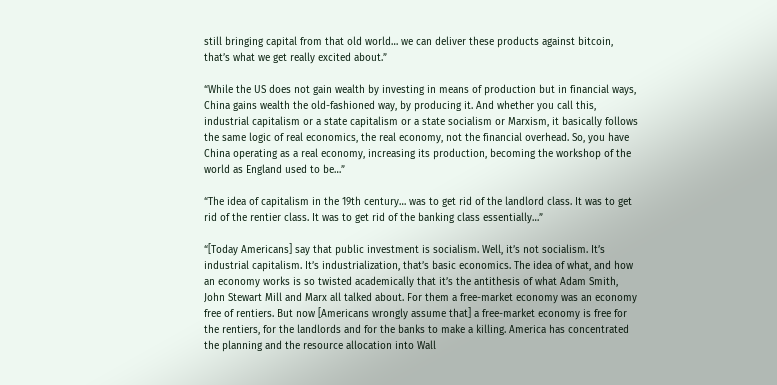still bringing capital from that old world… we can deliver these products against bitcoin, that’s what we get really excited about.”

“While the US does not gain wealth by investing in means of production but in financial ways, China gains wealth the old-fashioned way, by producing it. And whether you call this, industrial capitalism or a state capitalism or a state socialism or Marxism, it basically follows the same logic of real economics, the real economy, not the financial overhead. So, you have China operating as a real economy, increasing its production, becoming the workshop of the world as England used to be…”

“The idea of capitalism in the 19th century… was to get rid of the landlord class. It was to get rid of the rentier class. It was to get rid of the banking class essentially…”

“[Today Americans] say that public investment is socialism. Well, it’s not socialism. It’s industrial capitalism. It’s industrialization, that’s basic economics. The idea of what, and how an economy works is so twisted academically that it’s the antithesis of what Adam Smith, John Stewart Mill and Marx all talked about. For them a free-market economy was an economy free of rentiers. But now [Americans wrongly assume that] a free-market economy is free for the rentiers, for the landlords and for the banks to make a killing. America has concentrated the planning and the resource allocation into Wall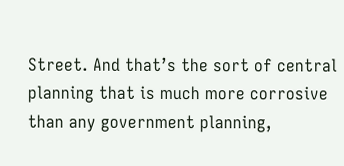Street. And that’s the sort of central planning that is much more corrosive than any government planning,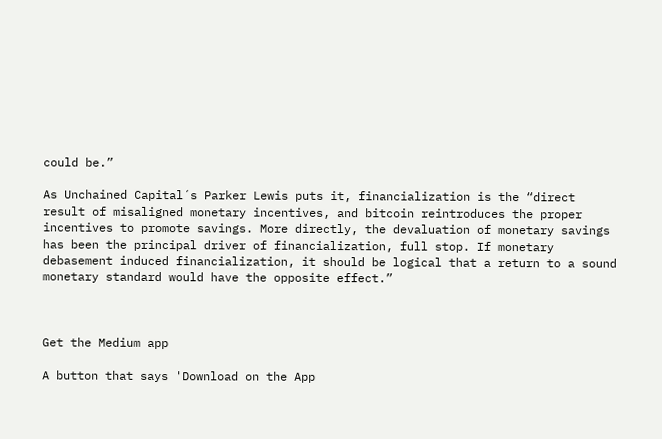could be.”

As Unchained Capital´s Parker Lewis puts it, financialization is the “direct result of misaligned monetary incentives, and bitcoin reintroduces the proper incentives to promote savings. More directly, the devaluation of monetary savings has been the principal driver of financialization, full stop. If monetary debasement induced financialization, it should be logical that a return to a sound monetary standard would have the opposite effect.”



Get the Medium app

A button that says 'Download on the App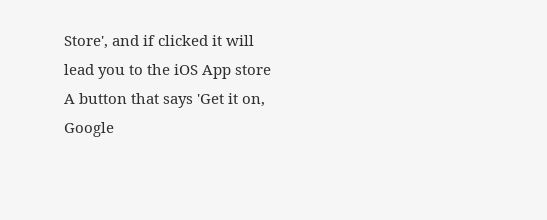Store', and if clicked it will lead you to the iOS App store
A button that says 'Get it on, Google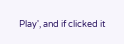Play', and if clicked it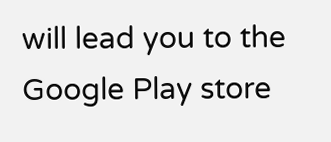will lead you to the Google Play store